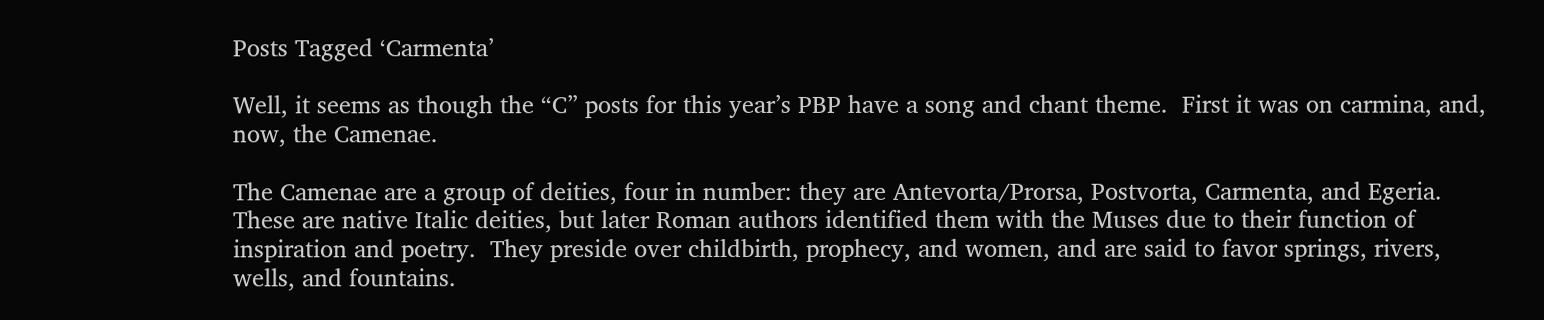Posts Tagged ‘Carmenta’

Well, it seems as though the “C” posts for this year’s PBP have a song and chant theme.  First it was on carmina, and, now, the Camenae.

The Camenae are a group of deities, four in number: they are Antevorta/Prorsa, Postvorta, Carmenta, and Egeria.  These are native Italic deities, but later Roman authors identified them with the Muses due to their function of inspiration and poetry.  They preside over childbirth, prophecy, and women, and are said to favor springs, rivers, wells, and fountains.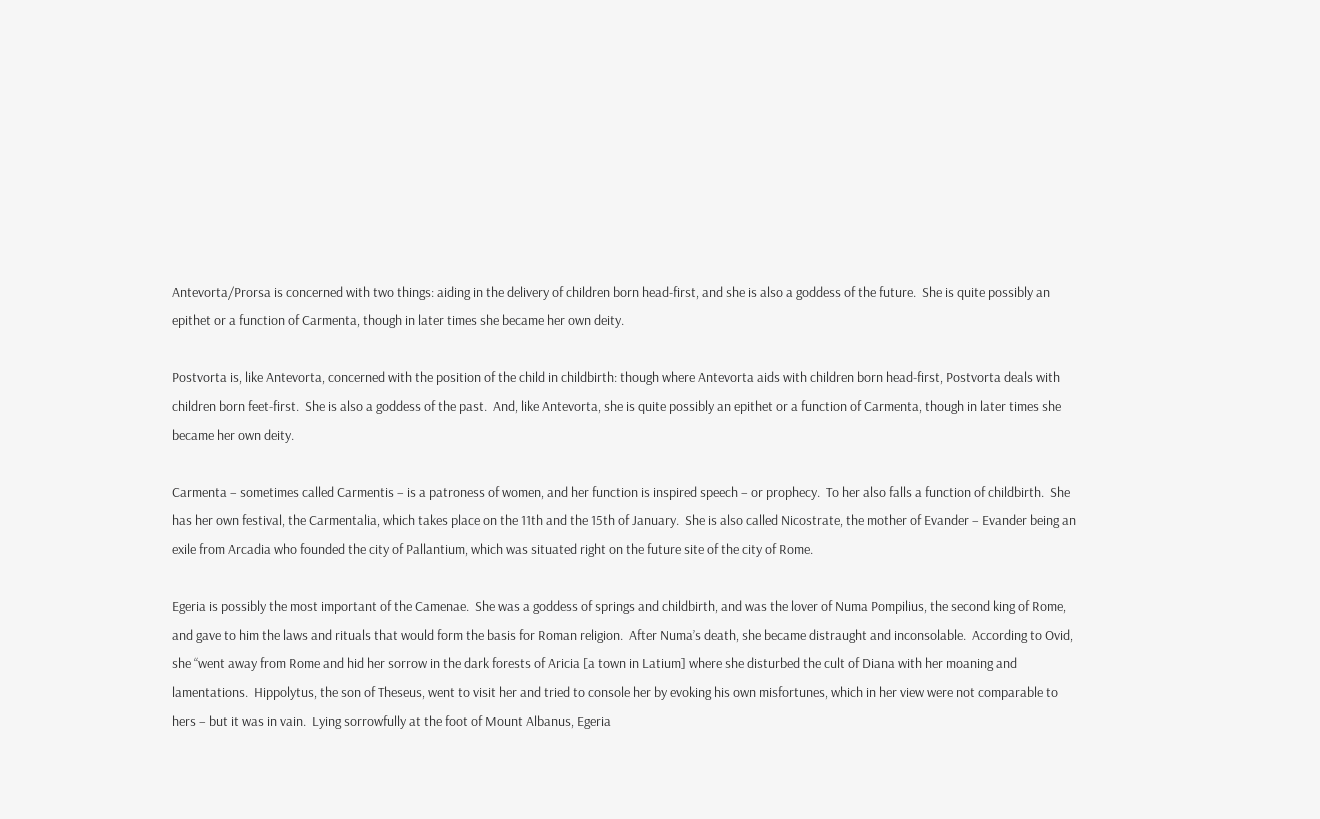Antevorta/Prorsa is concerned with two things: aiding in the delivery of children born head-first, and she is also a goddess of the future.  She is quite possibly an epithet or a function of Carmenta, though in later times she became her own deity.

Postvorta is, like Antevorta, concerned with the position of the child in childbirth: though where Antevorta aids with children born head-first, Postvorta deals with children born feet-first.  She is also a goddess of the past.  And, like Antevorta, she is quite possibly an epithet or a function of Carmenta, though in later times she became her own deity.

Carmenta – sometimes called Carmentis – is a patroness of women, and her function is inspired speech – or prophecy.  To her also falls a function of childbirth.  She has her own festival, the Carmentalia, which takes place on the 11th and the 15th of January.  She is also called Nicostrate, the mother of Evander – Evander being an exile from Arcadia who founded the city of Pallantium, which was situated right on the future site of the city of Rome.

Egeria is possibly the most important of the Camenae.  She was a goddess of springs and childbirth, and was the lover of Numa Pompilius, the second king of Rome, and gave to him the laws and rituals that would form the basis for Roman religion.  After Numa’s death, she became distraught and inconsolable.  According to Ovid, she “went away from Rome and hid her sorrow in the dark forests of Aricia [a town in Latium] where she disturbed the cult of Diana with her moaning and lamentations.  Hippolytus, the son of Theseus, went to visit her and tried to console her by evoking his own misfortunes, which in her view were not comparable to hers – but it was in vain.  Lying sorrowfully at the foot of Mount Albanus, Egeria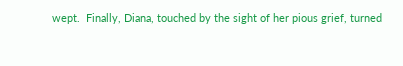wept.  Finally, Diana, touched by the sight of her pious grief, turned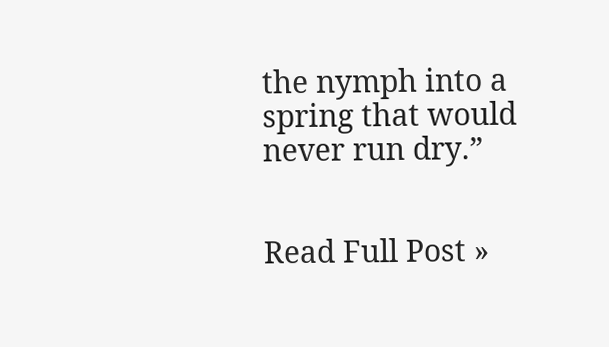the nymph into a spring that would never run dry.”


Read Full Post »